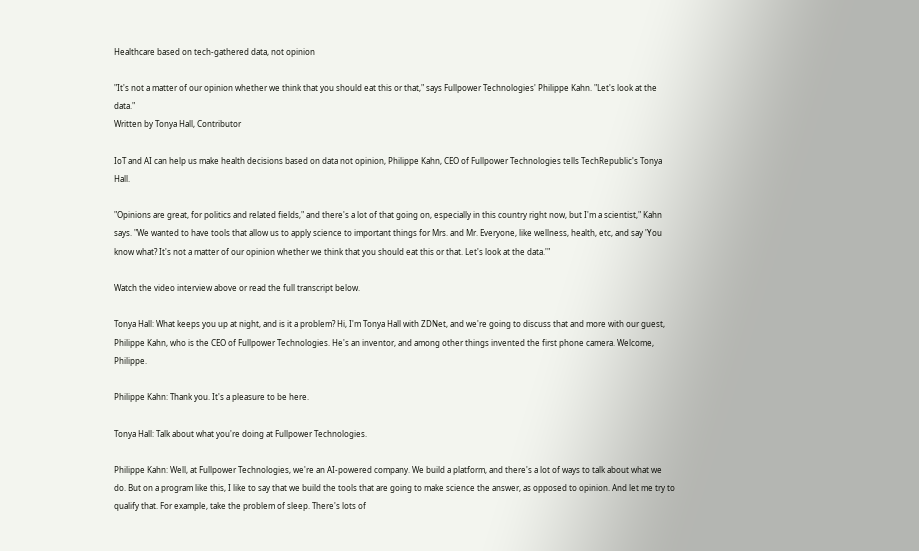Healthcare based on tech-gathered data, not opinion

"It's not a matter of our opinion whether we think that you should eat this or that," says Fullpower Technologies' Philippe Kahn. "Let's look at the data."
Written by Tonya Hall, Contributor

IoT and AI can help us make health decisions based on data not opinion, Philippe Kahn, CEO of Fullpower Technologies tells TechRepublic's Tonya Hall.

"Opinions are great, for politics and related fields," and there's a lot of that going on, especially in this country right now, but I'm a scientist," Kahn says. "We wanted to have tools that allow us to apply science to important things for Mrs. and Mr. Everyone, like wellness, health, etc, and say 'You know what? It's not a matter of our opinion whether we think that you should eat this or that. Let's look at the data.'"

Watch the video interview above or read the full transcript below.

Tonya Hall: What keeps you up at night, and is it a problem? Hi, I'm Tonya Hall with ZDNet, and we're going to discuss that and more with our guest, Philippe Kahn, who is the CEO of Fullpower Technologies. He's an inventor, and among other things invented the first phone camera. Welcome, Philippe.

Philippe Kahn: Thank you. It's a pleasure to be here.

Tonya Hall: Talk about what you're doing at Fullpower Technologies.

Philippe Kahn: Well, at Fullpower Technologies, we're an AI-powered company. We build a platform, and there's a lot of ways to talk about what we do. But on a program like this, I like to say that we build the tools that are going to make science the answer, as opposed to opinion. And let me try to qualify that. For example, take the problem of sleep. There's lots of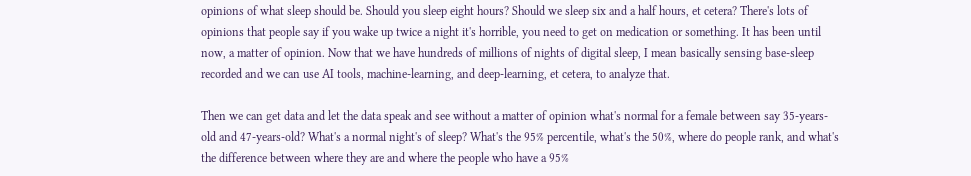opinions of what sleep should be. Should you sleep eight hours? Should we sleep six and a half hours, et cetera? There's lots of opinions that people say if you wake up twice a night it's horrible, you need to get on medication or something. It has been until now, a matter of opinion. Now that we have hundreds of millions of nights of digital sleep, I mean basically sensing base-sleep recorded and we can use AI tools, machine-learning, and deep-learning, et cetera, to analyze that.

Then we can get data and let the data speak and see without a matter of opinion what's normal for a female between say 35-years-old and 47-years-old? What's a normal night's of sleep? What's the 95% percentile, what's the 50%, where do people rank, and what's the difference between where they are and where the people who have a 95%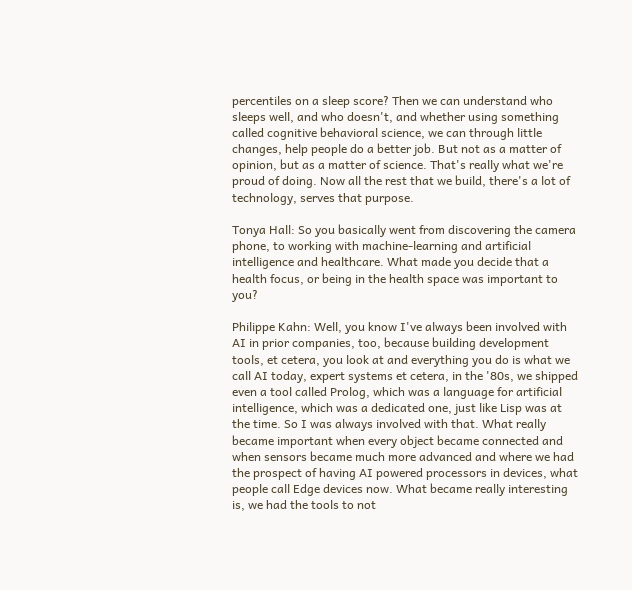percentiles on a sleep score? Then we can understand who sleeps well, and who doesn't, and whether using something called cognitive behavioral science, we can through little changes, help people do a better job. But not as a matter of opinion, but as a matter of science. That's really what we're proud of doing. Now all the rest that we build, there's a lot of technology, serves that purpose.

Tonya Hall: So you basically went from discovering the camera phone, to working with machine-learning and artificial intelligence and healthcare. What made you decide that a health focus, or being in the health space was important to you?

Philippe Kahn: Well, you know I've always been involved with AI in prior companies, too, because building development tools, et cetera, you look at and everything you do is what we call AI today, expert systems et cetera, in the '80s, we shipped even a tool called Prolog, which was a language for artificial intelligence, which was a dedicated one, just like Lisp was at the time. So I was always involved with that. What really became important when every object became connected and when sensors became much more advanced and where we had the prospect of having AI powered processors in devices, what people call Edge devices now. What became really interesting is, we had the tools to not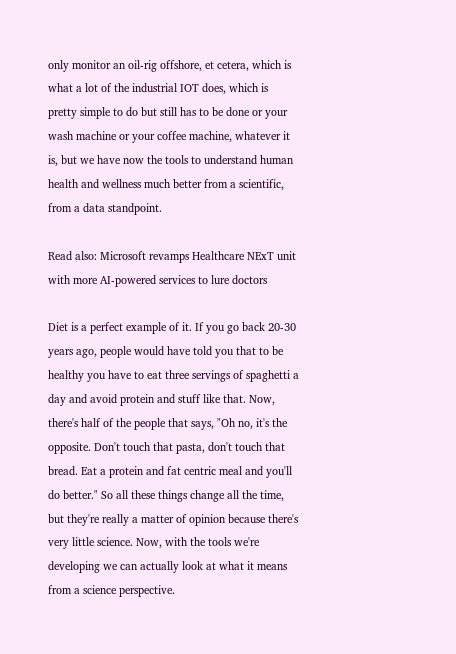only monitor an oil-rig offshore, et cetera, which is what a lot of the industrial IOT does, which is pretty simple to do but still has to be done or your wash machine or your coffee machine, whatever it is, but we have now the tools to understand human health and wellness much better from a scientific, from a data standpoint.

Read also: Microsoft revamps Healthcare NExT unit with more AI-powered services to lure doctors

Diet is a perfect example of it. If you go back 20-30 years ago, people would have told you that to be healthy you have to eat three servings of spaghetti a day and avoid protein and stuff like that. Now, there's half of the people that says, "Oh no, it's the opposite. Don't touch that pasta, don't touch that bread. Eat a protein and fat centric meal and you'll do better." So all these things change all the time, but they're really a matter of opinion because there's very little science. Now, with the tools we're developing we can actually look at what it means from a science perspective.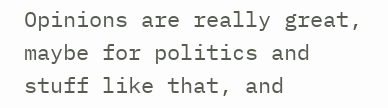Opinions are really great, maybe for politics and stuff like that, and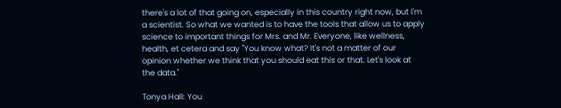there's a lot of that going on, especially in this country right now, but I'm a scientist. So what we wanted is to have the tools that allow us to apply science to important things for Mrs. and Mr. Everyone, like wellness, health, et cetera and say "You know what? It's not a matter of our opinion whether we think that you should eat this or that. Let's look at the data."

Tonya Hall: You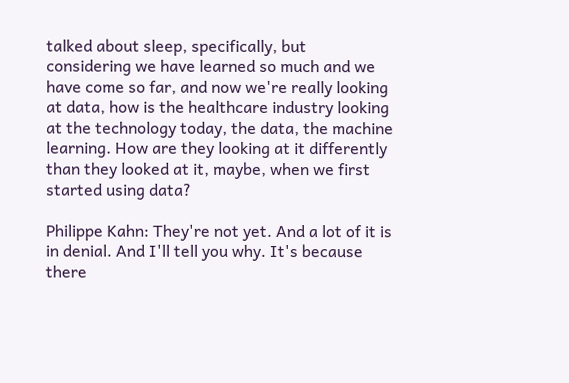talked about sleep, specifically, but considering we have learned so much and we have come so far, and now we're really looking at data, how is the healthcare industry looking at the technology today, the data, the machine learning. How are they looking at it differently than they looked at it, maybe, when we first started using data?

Philippe Kahn: They're not yet. And a lot of it is in denial. And I'll tell you why. It's because there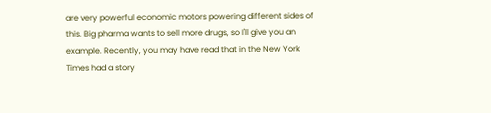are very powerful economic motors powering different sides of this. Big pharma wants to sell more drugs, so I'll give you an example. Recently, you may have read that in the New York Times had a story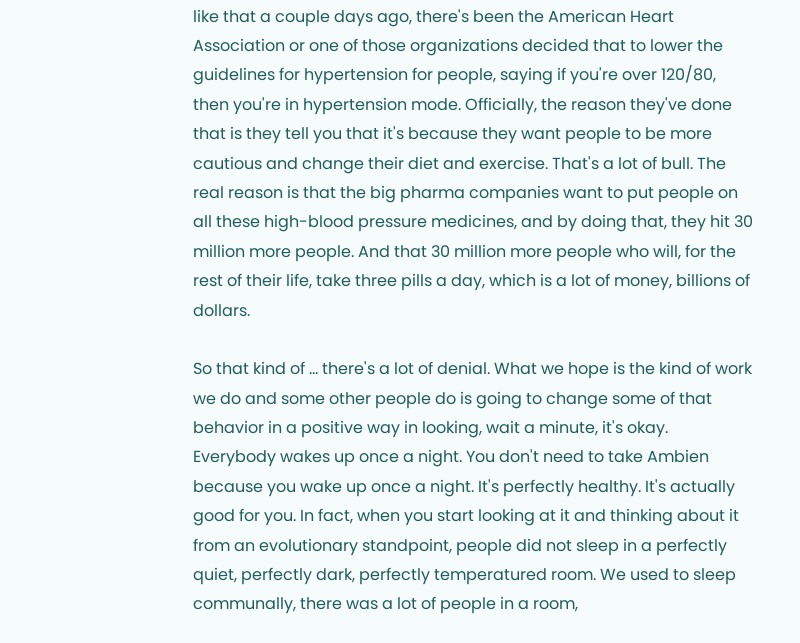like that a couple days ago, there's been the American Heart Association or one of those organizations decided that to lower the guidelines for hypertension for people, saying if you're over 120/80, then you're in hypertension mode. Officially, the reason they've done that is they tell you that it's because they want people to be more cautious and change their diet and exercise. That's a lot of bull. The real reason is that the big pharma companies want to put people on all these high-blood pressure medicines, and by doing that, they hit 30 million more people. And that 30 million more people who will, for the rest of their life, take three pills a day, which is a lot of money, billions of dollars.

So that kind of ... there's a lot of denial. What we hope is the kind of work we do and some other people do is going to change some of that behavior in a positive way in looking, wait a minute, it's okay. Everybody wakes up once a night. You don't need to take Ambien because you wake up once a night. It's perfectly healthy. It's actually good for you. In fact, when you start looking at it and thinking about it from an evolutionary standpoint, people did not sleep in a perfectly quiet, perfectly dark, perfectly temperatured room. We used to sleep communally, there was a lot of people in a room,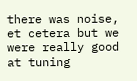there was noise, et cetera but we were really good at tuning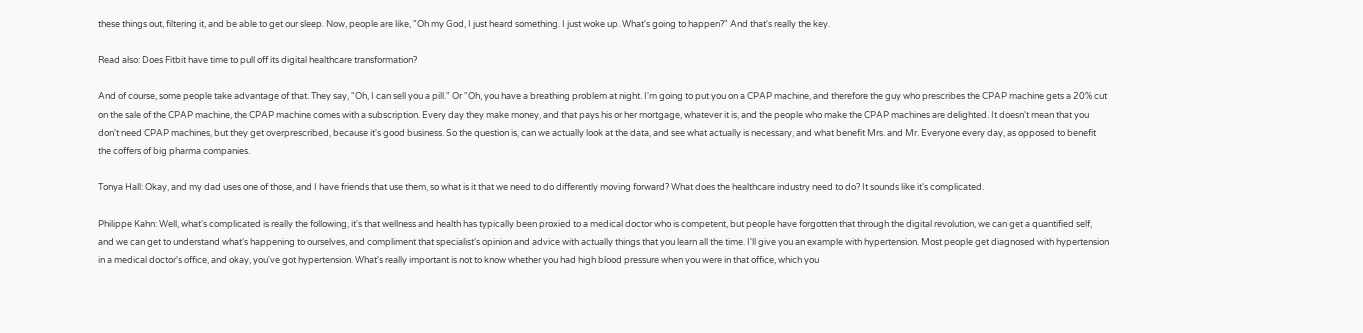these things out, filtering it, and be able to get our sleep. Now, people are like, "Oh my God, I just heard something. I just woke up. What's going to happen?" And that's really the key.

Read also: Does Fitbit have time to pull off its digital healthcare transformation?

And of course, some people take advantage of that. They say, "Oh, I can sell you a pill." Or "Oh, you have a breathing problem at night. I'm going to put you on a CPAP machine, and therefore the guy who prescribes the CPAP machine gets a 20% cut on the sale of the CPAP machine, the CPAP machine comes with a subscription. Every day they make money, and that pays his or her mortgage, whatever it is, and the people who make the CPAP machines are delighted. It doesn't mean that you don't need CPAP machines, but they get overprescribed, because it's good business. So the question is, can we actually look at the data, and see what actually is necessary, and what benefit Mrs. and Mr. Everyone every day, as opposed to benefit the coffers of big pharma companies.

Tonya Hall: Okay, and my dad uses one of those, and I have friends that use them, so what is it that we need to do differently moving forward? What does the healthcare industry need to do? It sounds like it's complicated.

Philippe Kahn: Well, what's complicated is really the following, it's that wellness and health has typically been proxied to a medical doctor who is competent, but people have forgotten that through the digital revolution, we can get a quantified self, and we can get to understand what's happening to ourselves, and compliment that specialist's opinion and advice with actually things that you learn all the time. I'll give you an example with hypertension. Most people get diagnosed with hypertension in a medical doctor's office, and okay, you've got hypertension. What's really important is not to know whether you had high blood pressure when you were in that office, which you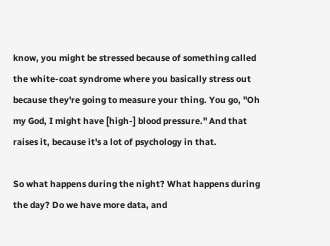know, you might be stressed because of something called the white-coat syndrome where you basically stress out because they're going to measure your thing. You go, "Oh my God, I might have [high-] blood pressure." And that raises it, because it's a lot of psychology in that.

So what happens during the night? What happens during the day? Do we have more data, and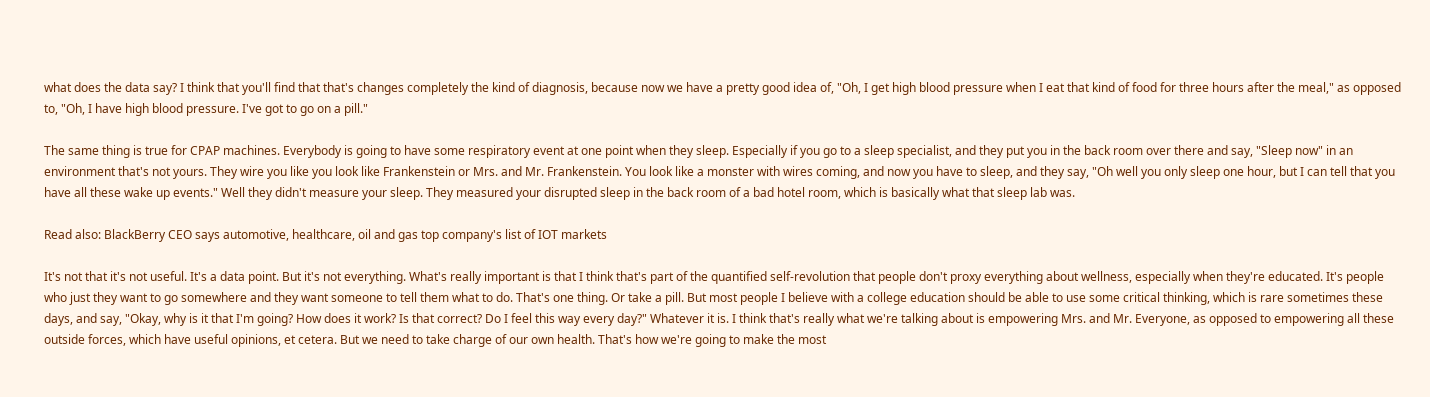what does the data say? I think that you'll find that that's changes completely the kind of diagnosis, because now we have a pretty good idea of, "Oh, I get high blood pressure when I eat that kind of food for three hours after the meal," as opposed to, "Oh, I have high blood pressure. I've got to go on a pill."

The same thing is true for CPAP machines. Everybody is going to have some respiratory event at one point when they sleep. Especially if you go to a sleep specialist, and they put you in the back room over there and say, "Sleep now" in an environment that's not yours. They wire you like you look like Frankenstein or Mrs. and Mr. Frankenstein. You look like a monster with wires coming, and now you have to sleep, and they say, "Oh well you only sleep one hour, but I can tell that you have all these wake up events." Well they didn't measure your sleep. They measured your disrupted sleep in the back room of a bad hotel room, which is basically what that sleep lab was.

Read also: BlackBerry CEO says automotive, healthcare, oil and gas top company's list of IOT markets

It's not that it's not useful. It's a data point. But it's not everything. What's really important is that I think that's part of the quantified self-revolution that people don't proxy everything about wellness, especially when they're educated. It's people who just they want to go somewhere and they want someone to tell them what to do. That's one thing. Or take a pill. But most people I believe with a college education should be able to use some critical thinking, which is rare sometimes these days, and say, "Okay, why is it that I'm going? How does it work? Is that correct? Do I feel this way every day?" Whatever it is. I think that's really what we're talking about is empowering Mrs. and Mr. Everyone, as opposed to empowering all these outside forces, which have useful opinions, et cetera. But we need to take charge of our own health. That's how we're going to make the most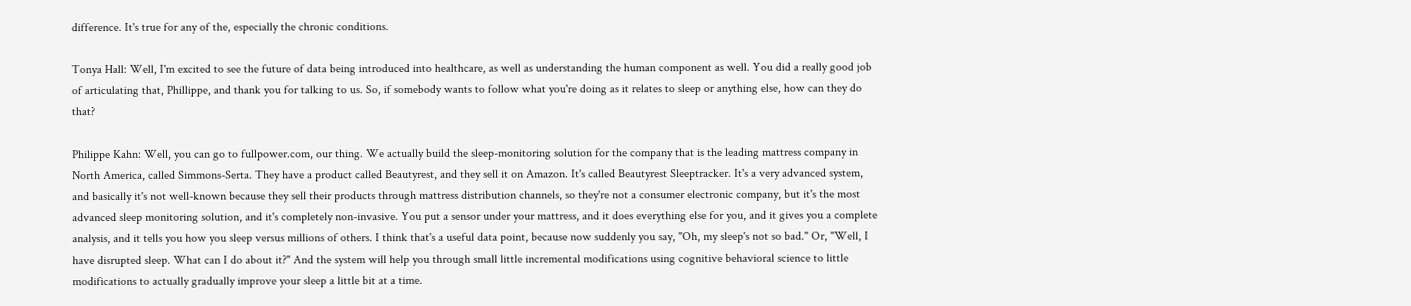difference. It's true for any of the, especially the chronic conditions.

Tonya Hall: Well, I'm excited to see the future of data being introduced into healthcare, as well as understanding the human component as well. You did a really good job of articulating that, Phillippe, and thank you for talking to us. So, if somebody wants to follow what you're doing as it relates to sleep or anything else, how can they do that?

Philippe Kahn: Well, you can go to fullpower.com, our thing. We actually build the sleep-monitoring solution for the company that is the leading mattress company in North America, called Simmons-Serta. They have a product called Beautyrest, and they sell it on Amazon. It's called Beautyrest Sleeptracker. It's a very advanced system, and basically it's not well-known because they sell their products through mattress distribution channels, so they're not a consumer electronic company, but it's the most advanced sleep monitoring solution, and it's completely non-invasive. You put a sensor under your mattress, and it does everything else for you, and it gives you a complete analysis, and it tells you how you sleep versus millions of others. I think that's a useful data point, because now suddenly you say, "Oh, my sleep's not so bad." Or, "Well, I have disrupted sleep. What can I do about it?" And the system will help you through small little incremental modifications using cognitive behavioral science to little modifications to actually gradually improve your sleep a little bit at a time.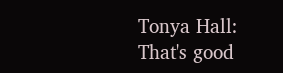Tonya Hall: That's good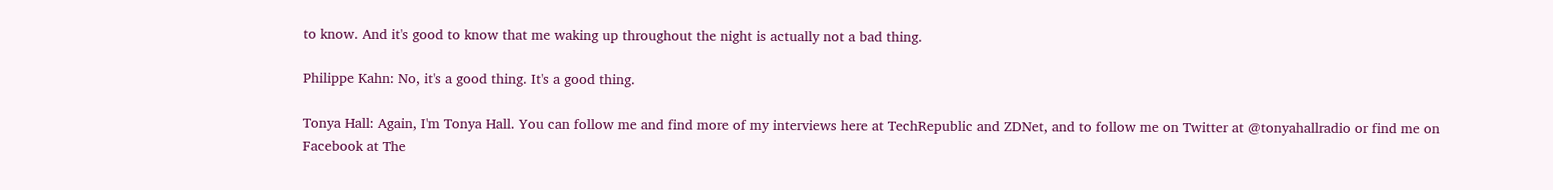to know. And it's good to know that me waking up throughout the night is actually not a bad thing.

Philippe Kahn: No, it's a good thing. It's a good thing.

Tonya Hall: Again, I'm Tonya Hall. You can follow me and find more of my interviews here at TechRepublic and ZDNet, and to follow me on Twitter at @tonyahallradio or find me on Facebook at The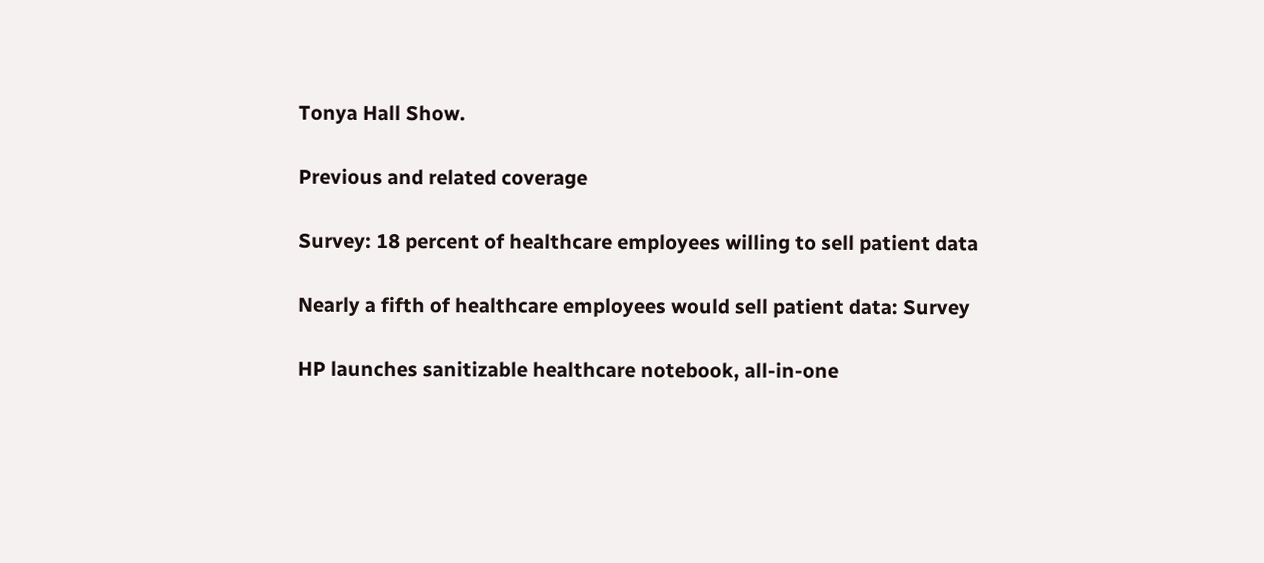Tonya Hall Show.

Previous and related coverage

Survey: 18 percent of healthcare employees willing to sell patient data

Nearly a fifth of healthcare employees would sell patient data: Survey

HP launches sanitizable healthcare notebook, all-in-one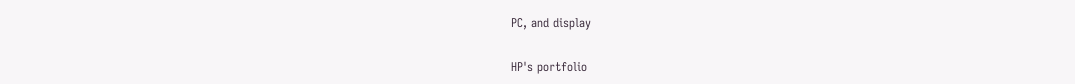PC, and display

HP's portfolio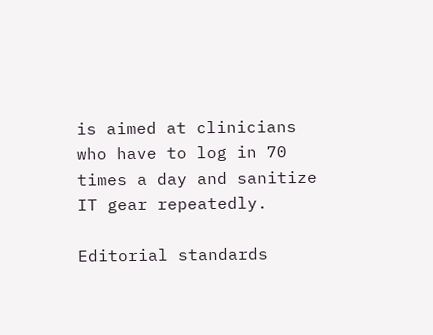is aimed at clinicians who have to log in 70 times a day and sanitize IT gear repeatedly.

Editorial standards